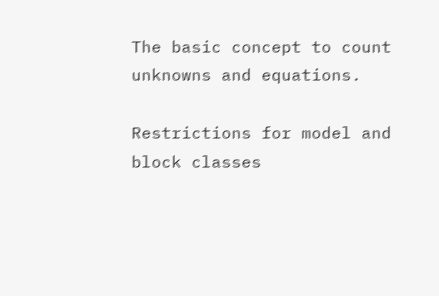The basic concept to count unknowns and equations.

Restrictions for model and block classes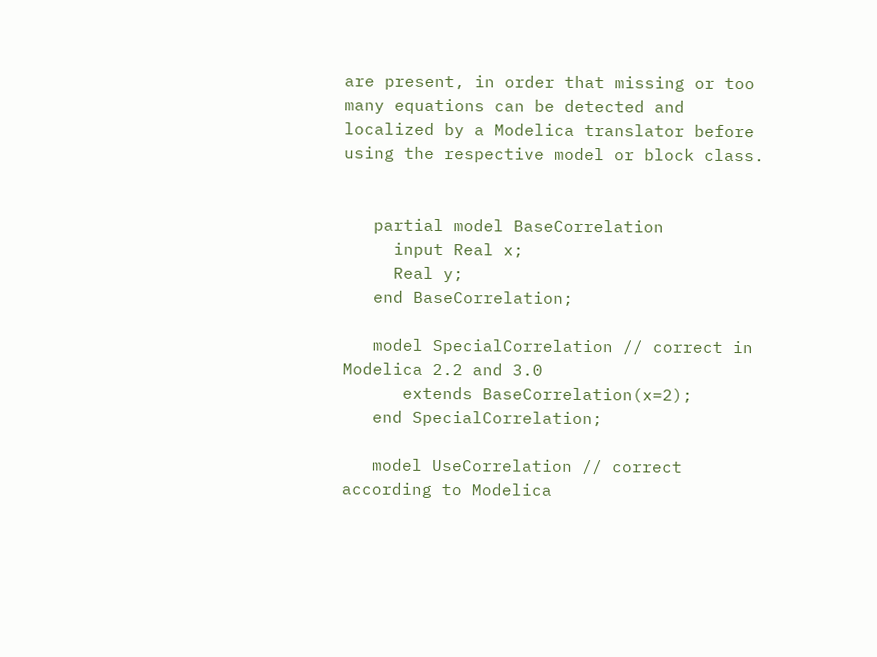are present, in order that missing or too many equations can be detected and localized by a Modelica translator before using the respective model or block class.


   partial model BaseCorrelation
     input Real x;
     Real y;
   end BaseCorrelation;

   model SpecialCorrelation // correct in Modelica 2.2 and 3.0
      extends BaseCorrelation(x=2);
   end SpecialCorrelation;

   model UseCorrelation // correct according to Modelica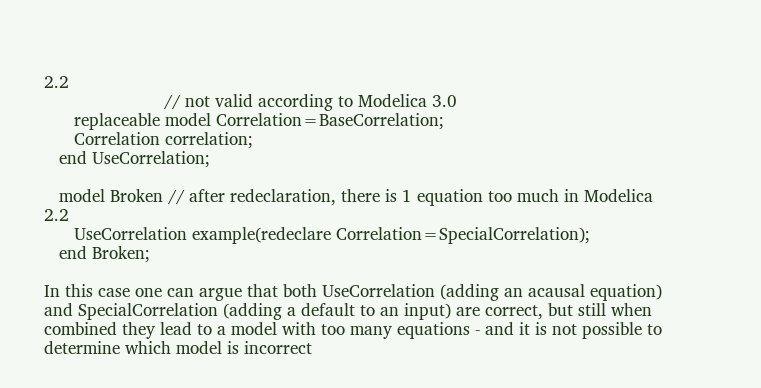2.2
                        // not valid according to Modelica 3.0
      replaceable model Correlation=BaseCorrelation;
      Correlation correlation;
   end UseCorrelation;

   model Broken // after redeclaration, there is 1 equation too much in Modelica 2.2
      UseCorrelation example(redeclare Correlation=SpecialCorrelation);
   end Broken;

In this case one can argue that both UseCorrelation (adding an acausal equation) and SpecialCorrelation (adding a default to an input) are correct, but still when combined they lead to a model with too many equations - and it is not possible to determine which model is incorrect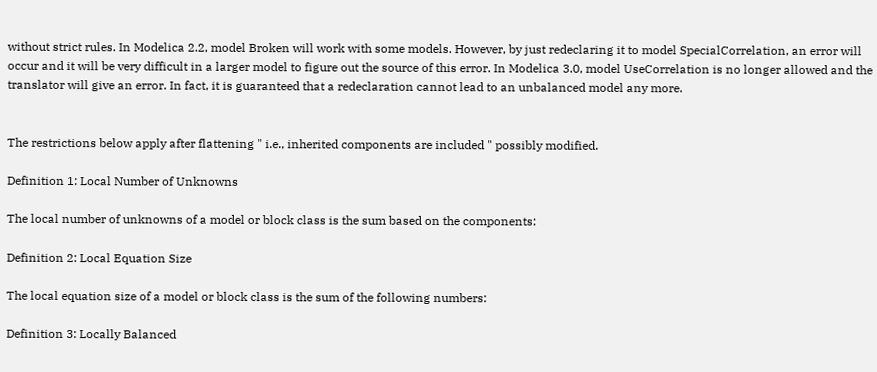without strict rules. In Modelica 2.2, model Broken will work with some models. However, by just redeclaring it to model SpecialCorrelation, an error will occur and it will be very difficult in a larger model to figure out the source of this error. In Modelica 3.0, model UseCorrelation is no longer allowed and the translator will give an error. In fact, it is guaranteed that a redeclaration cannot lead to an unbalanced model any more.


The restrictions below apply after flattening " i.e., inherited components are included " possibly modified.

Definition 1: Local Number of Unknowns

The local number of unknowns of a model or block class is the sum based on the components:

Definition 2: Local Equation Size

The local equation size of a model or block class is the sum of the following numbers:

Definition 3: Locally Balanced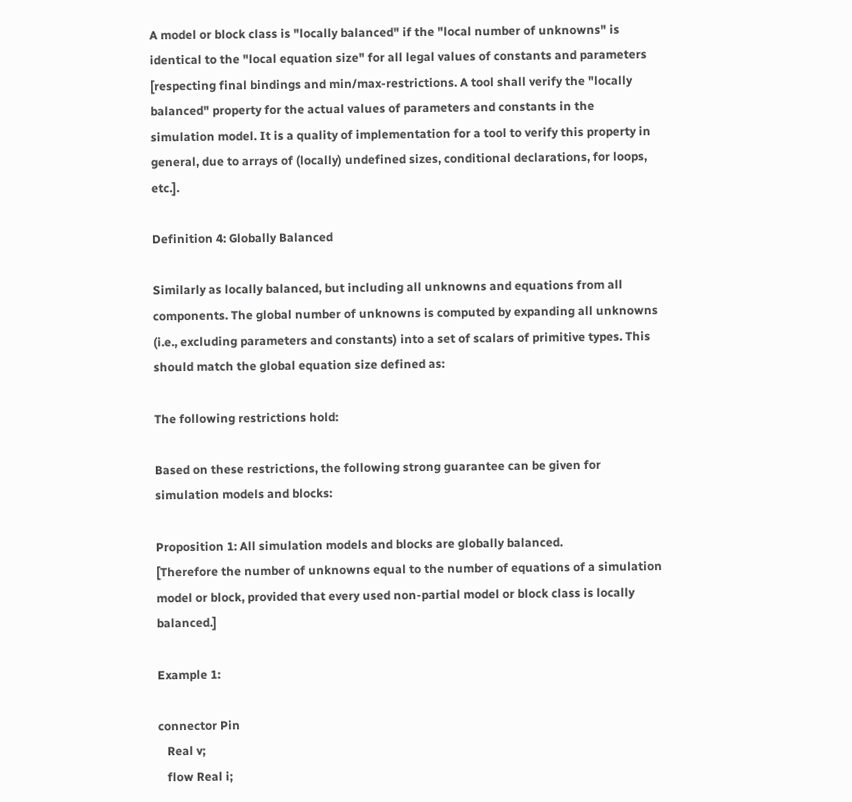A model or block class is "locally balanced" if the "local number of unknowns" is identical to the "local equation size" for all legal values of constants and parameters [respecting final bindings and min/max-restrictions. A tool shall verify the "locally balanced" property for the actual values of parameters and constants in the simulation model. It is a quality of implementation for a tool to verify this property in general, due to arrays of (locally) undefined sizes, conditional declarations, for loops, etc.].

Definition 4: Globally Balanced

Similarly as locally balanced, but including all unknowns and equations from all components. The global number of unknowns is computed by expanding all unknowns (i.e., excluding parameters and constants) into a set of scalars of primitive types. This should match the global equation size defined as:

The following restrictions hold:

Based on these restrictions, the following strong guarantee can be given for simulation models and blocks:

Proposition 1: All simulation models and blocks are globally balanced.
[Therefore the number of unknowns equal to the number of equations of a simulation model or block, provided that every used non-partial model or block class is locally balanced.]

Example 1:

connector Pin
   Real v;
   flow Real i;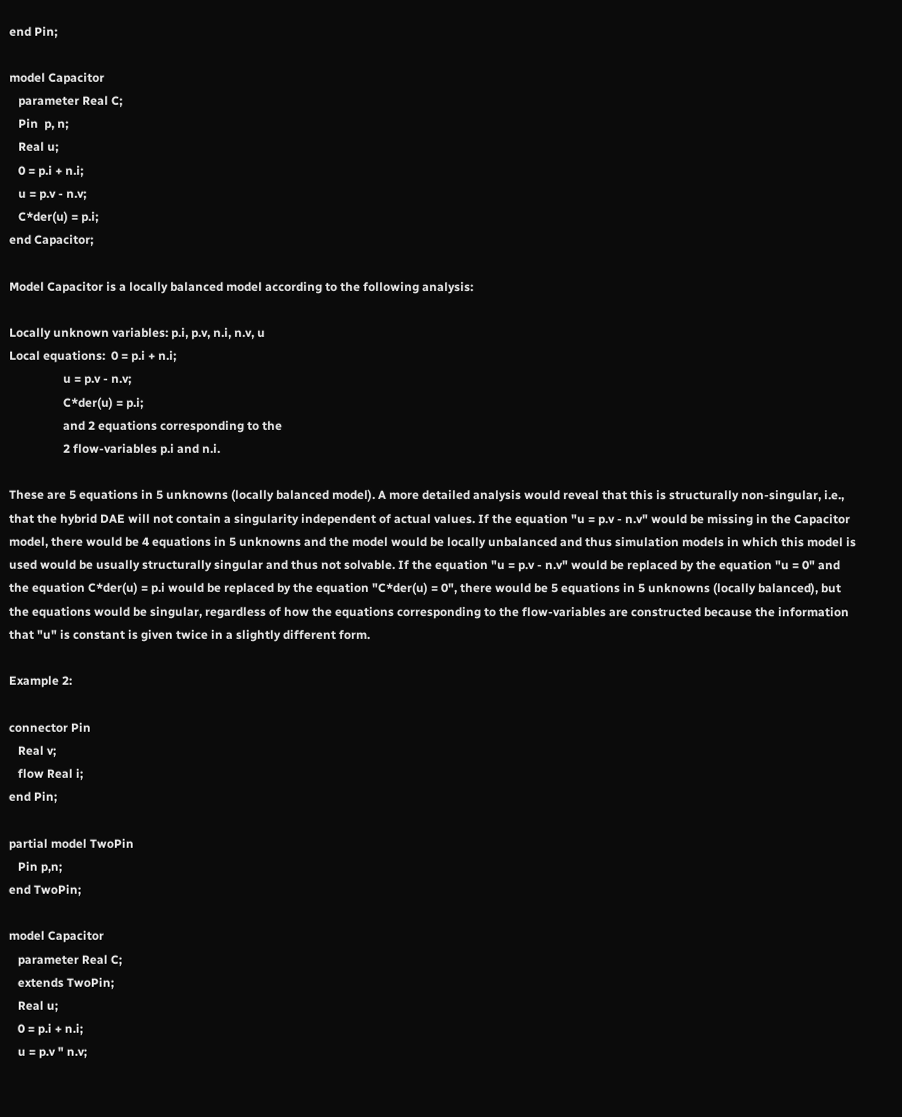end Pin;

model Capacitor
   parameter Real C;
   Pin  p, n;
   Real u;
   0 = p.i + n.i;
   u = p.v - n.v;
   C*der(u) = p.i;
end Capacitor;

Model Capacitor is a locally balanced model according to the following analysis:

Locally unknown variables: p.i, p.v, n.i, n.v, u
Local equations:  0 = p.i + n.i;
                  u = p.v - n.v;
                  C*der(u) = p.i;
                  and 2 equations corresponding to the
                  2 flow-variables p.i and n.i.

These are 5 equations in 5 unknowns (locally balanced model). A more detailed analysis would reveal that this is structurally non-singular, i.e., that the hybrid DAE will not contain a singularity independent of actual values. If the equation "u = p.v - n.v" would be missing in the Capacitor model, there would be 4 equations in 5 unknowns and the model would be locally unbalanced and thus simulation models in which this model is used would be usually structurally singular and thus not solvable. If the equation "u = p.v - n.v" would be replaced by the equation "u = 0" and the equation C*der(u) = p.i would be replaced by the equation "C*der(u) = 0", there would be 5 equations in 5 unknowns (locally balanced), but the equations would be singular, regardless of how the equations corresponding to the flow-variables are constructed because the information that "u" is constant is given twice in a slightly different form.

Example 2:

connector Pin
   Real v;
   flow Real i;
end Pin;

partial model TwoPin
   Pin p,n;
end TwoPin;

model Capacitor
   parameter Real C;
   extends TwoPin;
   Real u;
   0 = p.i + n.i;
   u = p.v " n.v;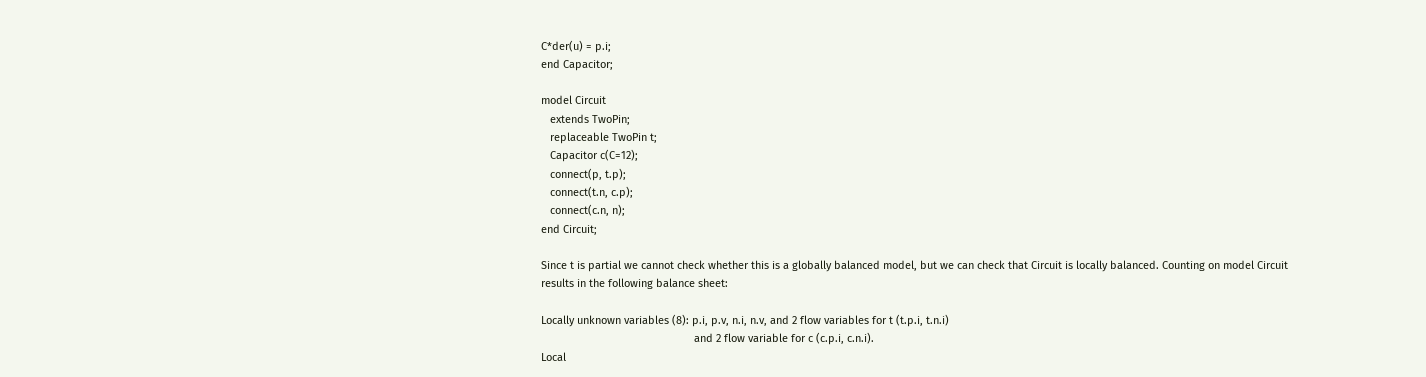C*der(u) = p.i;
end Capacitor;

model Circuit
   extends TwoPin;
   replaceable TwoPin t;
   Capacitor c(C=12);
   connect(p, t.p);
   connect(t.n, c.p);
   connect(c.n, n);
end Circuit;

Since t is partial we cannot check whether this is a globally balanced model, but we can check that Circuit is locally balanced. Counting on model Circuit results in the following balance sheet:

Locally unknown variables (8): p.i, p.v, n.i, n.v, and 2 flow variables for t (t.p.i, t.n.i)
                                                   and 2 flow variable for c (c.p.i, c.n.i).
Local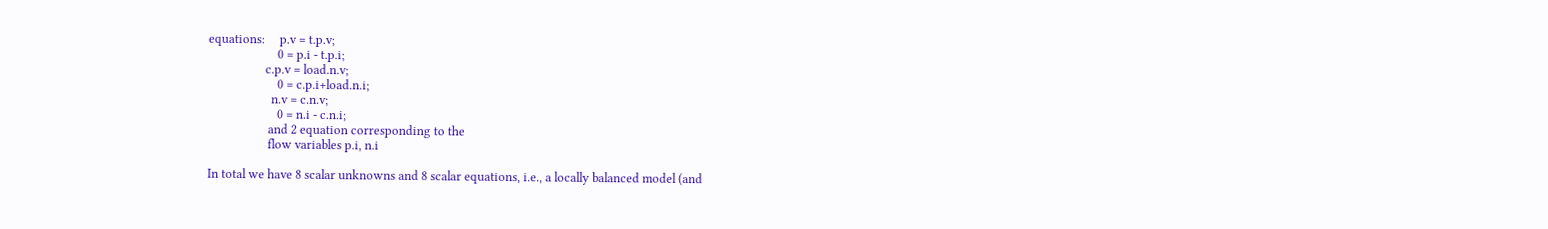equations:     p.v = t.p.v;
                       0 = p.i - t.p.i;
                   c.p.v = load.n.v;
                       0 = c.p.i+load.n.i;
                     n.v = c.n.v;
                       0 = n.i - c.n.i;
                    and 2 equation corresponding to the
                    flow variables p.i, n.i

In total we have 8 scalar unknowns and 8 scalar equations, i.e., a locally balanced model (and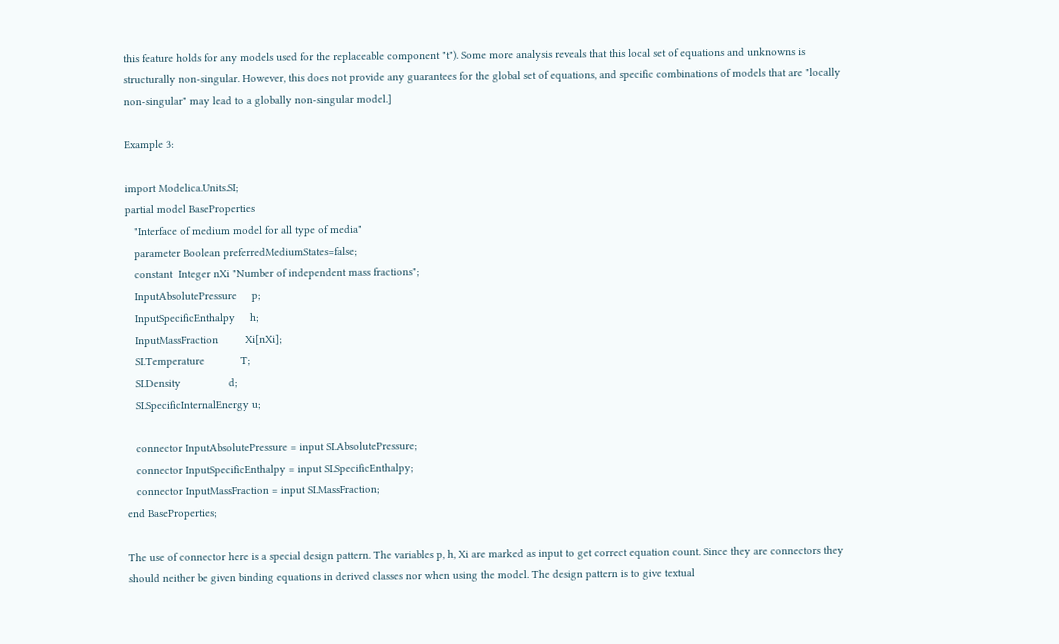this feature holds for any models used for the replaceable component "t"). Some more analysis reveals that this local set of equations and unknowns is structurally non-singular. However, this does not provide any guarantees for the global set of equations, and specific combinations of models that are "locally non-singular" may lead to a globally non-singular model.]

Example 3:

import Modelica.Units.SI;
partial model BaseProperties
   "Interface of medium model for all type of media"
   parameter Boolean preferredMediumStates=false;
   constant  Integer nXi "Number of independent mass fractions";
   InputAbsolutePressure     p;
   InputSpecificEnthalpy     h;
   InputMassFraction         Xi[nXi];
   SI.Temperature            T;
   SI.Density                d;
   SI.SpecificInternalEnergy u;

   connector InputAbsolutePressure = input SI.AbsolutePressure;
   connector InputSpecificEnthalpy = input SI.SpecificEnthalpy;
   connector InputMassFraction = input SI.MassFraction;
end BaseProperties;

The use of connector here is a special design pattern. The variables p, h, Xi are marked as input to get correct equation count. Since they are connectors they should neither be given binding equations in derived classes nor when using the model. The design pattern is to give textual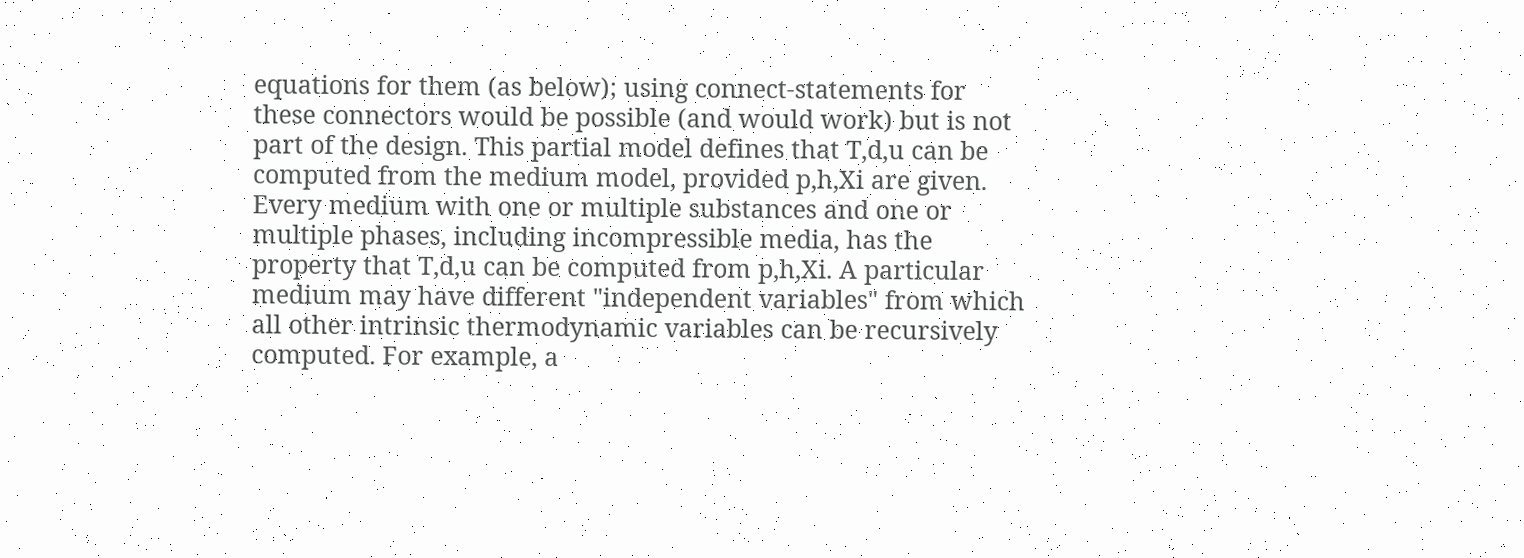equations for them (as below); using connect-statements for these connectors would be possible (and would work) but is not part of the design. This partial model defines that T,d,u can be computed from the medium model, provided p,h,Xi are given. Every medium with one or multiple substances and one or multiple phases, including incompressible media, has the property that T,d,u can be computed from p,h,Xi. A particular medium may have different "independent variables" from which all other intrinsic thermodynamic variables can be recursively computed. For example, a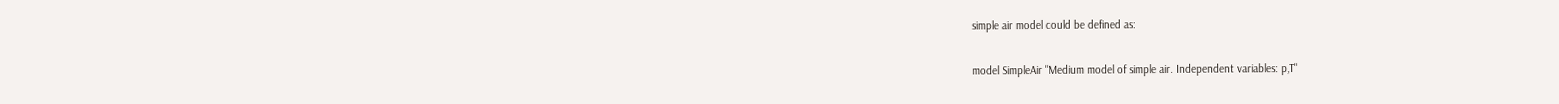simple air model could be defined as:

model SimpleAir "Medium model of simple air. Independent variables: p,T"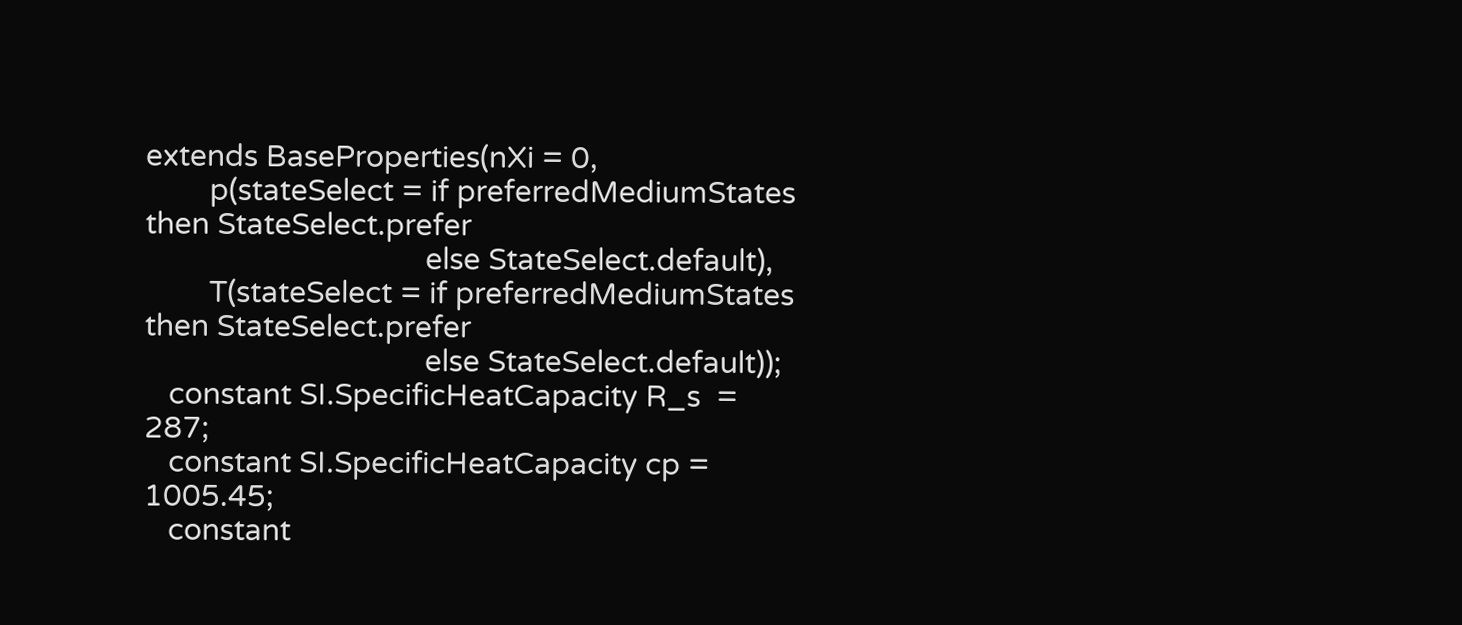extends BaseProperties(nXi = 0,
        p(stateSelect = if preferredMediumStates then StateSelect.prefer
                                   else StateSelect.default),
        T(stateSelect = if preferredMediumStates then StateSelect.prefer
                                   else StateSelect.default));
   constant SI.SpecificHeatCapacity R_s  = 287;
   constant SI.SpecificHeatCapacity cp = 1005.45;
   constant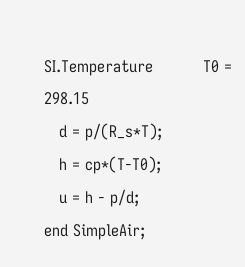SI.Temperature          T0 = 298.15
   d = p/(R_s*T);
   h = cp*(T-T0);
   u = h - p/d;
end SimpleAir;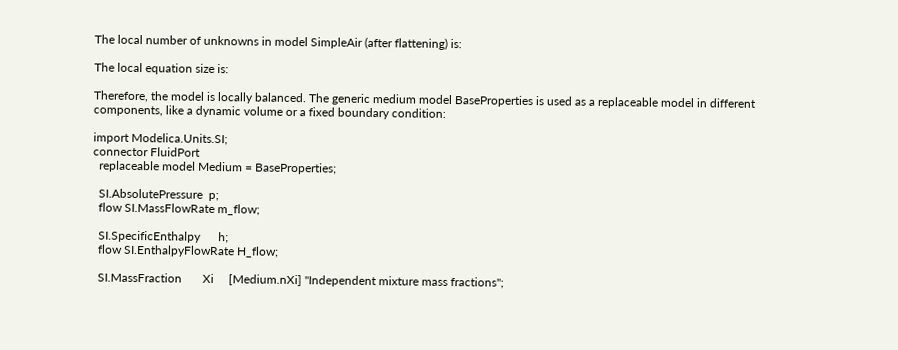The local number of unknowns in model SimpleAir (after flattening) is:

The local equation size is:

Therefore, the model is locally balanced. The generic medium model BaseProperties is used as a replaceable model in different components, like a dynamic volume or a fixed boundary condition:

import Modelica.Units.SI;
connector FluidPort
  replaceable model Medium = BaseProperties;

  SI.AbsolutePressure  p;
  flow SI.MassFlowRate m_flow;

  SI.SpecificEnthalpy      h;
  flow SI.EnthalpyFlowRate H_flow;

  SI.MassFraction       Xi     [Medium.nXi] "Independent mixture mass fractions";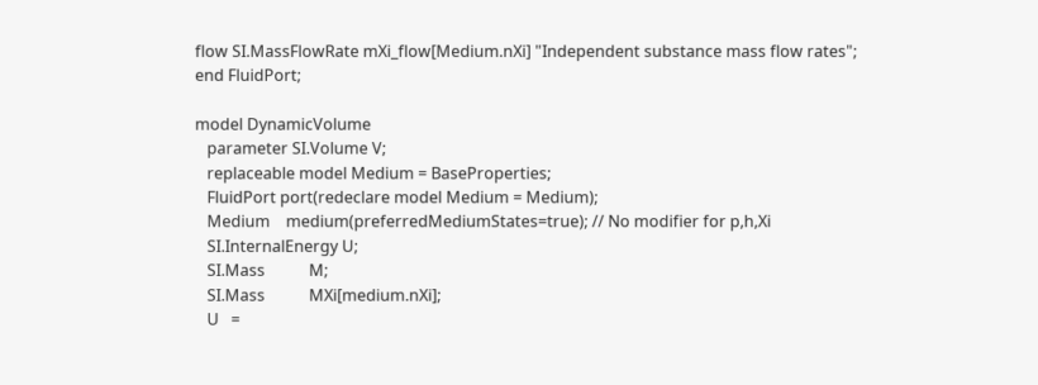flow SI.MassFlowRate mXi_flow[Medium.nXi] "Independent substance mass flow rates";
end FluidPort;

model DynamicVolume
   parameter SI.Volume V;
   replaceable model Medium = BaseProperties;
   FluidPort port(redeclare model Medium = Medium);
   Medium    medium(preferredMediumStates=true); // No modifier for p,h,Xi
   SI.InternalEnergy U;
   SI.Mass           M;
   SI.Mass           MXi[medium.nXi];
   U   =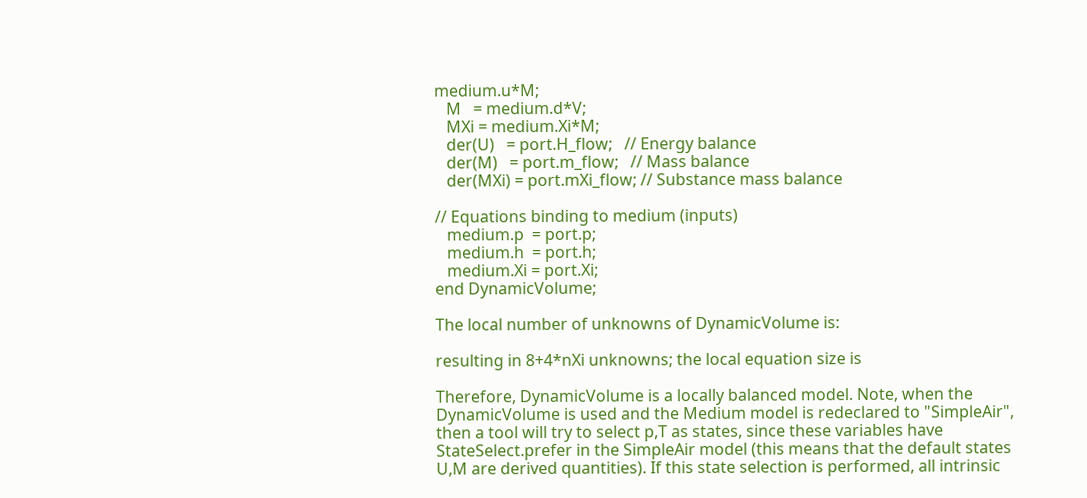medium.u*M;
   M   = medium.d*V;
   MXi = medium.Xi*M;
   der(U)   = port.H_flow;   // Energy balance
   der(M)   = port.m_flow;   // Mass balance
   der(MXi) = port.mXi_flow; // Substance mass balance

// Equations binding to medium (inputs)
   medium.p  = port.p;
   medium.h  = port.h;
   medium.Xi = port.Xi;
end DynamicVolume;

The local number of unknowns of DynamicVolume is:

resulting in 8+4*nXi unknowns; the local equation size is

Therefore, DynamicVolume is a locally balanced model. Note, when the DynamicVolume is used and the Medium model is redeclared to "SimpleAir", then a tool will try to select p,T as states, since these variables have StateSelect.prefer in the SimpleAir model (this means that the default states U,M are derived quantities). If this state selection is performed, all intrinsic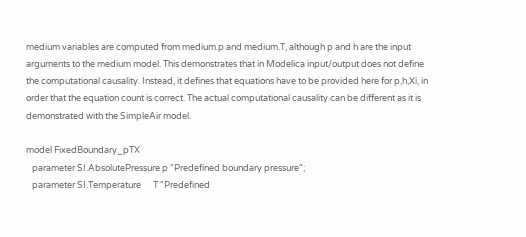medium variables are computed from medium.p and medium.T, although p and h are the input arguments to the medium model. This demonstrates that in Modelica input/output does not define the computational causality. Instead, it defines that equations have to be provided here for p,h,Xi, in order that the equation count is correct. The actual computational causality can be different as it is demonstrated with the SimpleAir model.

model FixedBoundary_pTX
   parameter SI.AbsolutePressure p "Predefined boundary pressure";
   parameter SI.Temperature      T "Predefined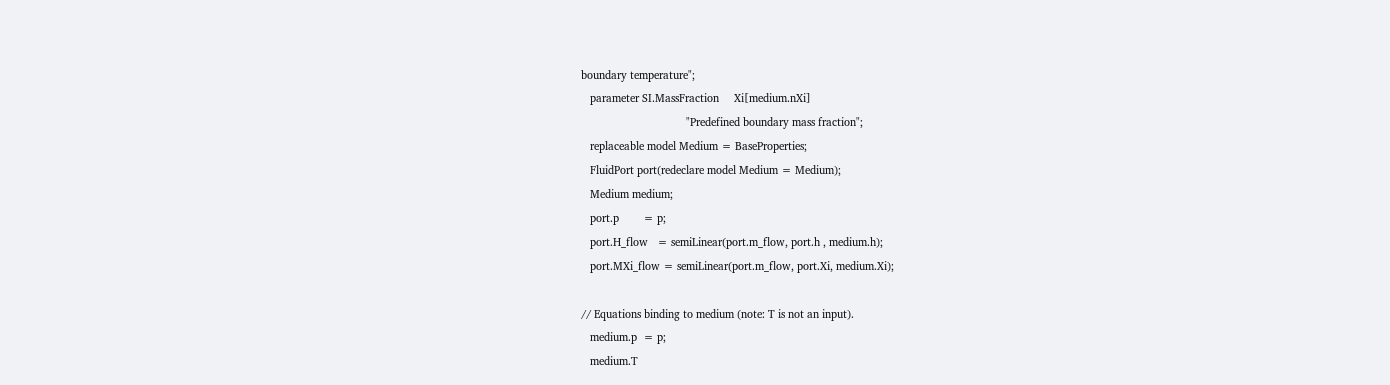boundary temperature";
   parameter SI.MassFraction     Xi[medium.nXi]
                                   "Predefined boundary mass fraction";
   replaceable model Medium = BaseProperties;
   FluidPort port(redeclare model Medium = Medium);
   Medium medium;
   port.p        = p;
   port.H_flow   = semiLinear(port.m_flow, port.h , medium.h);
   port.MXi_flow = semiLinear(port.m_flow, port.Xi, medium.Xi);

// Equations binding to medium (note: T is not an input).
   medium.p  = p;
   medium.T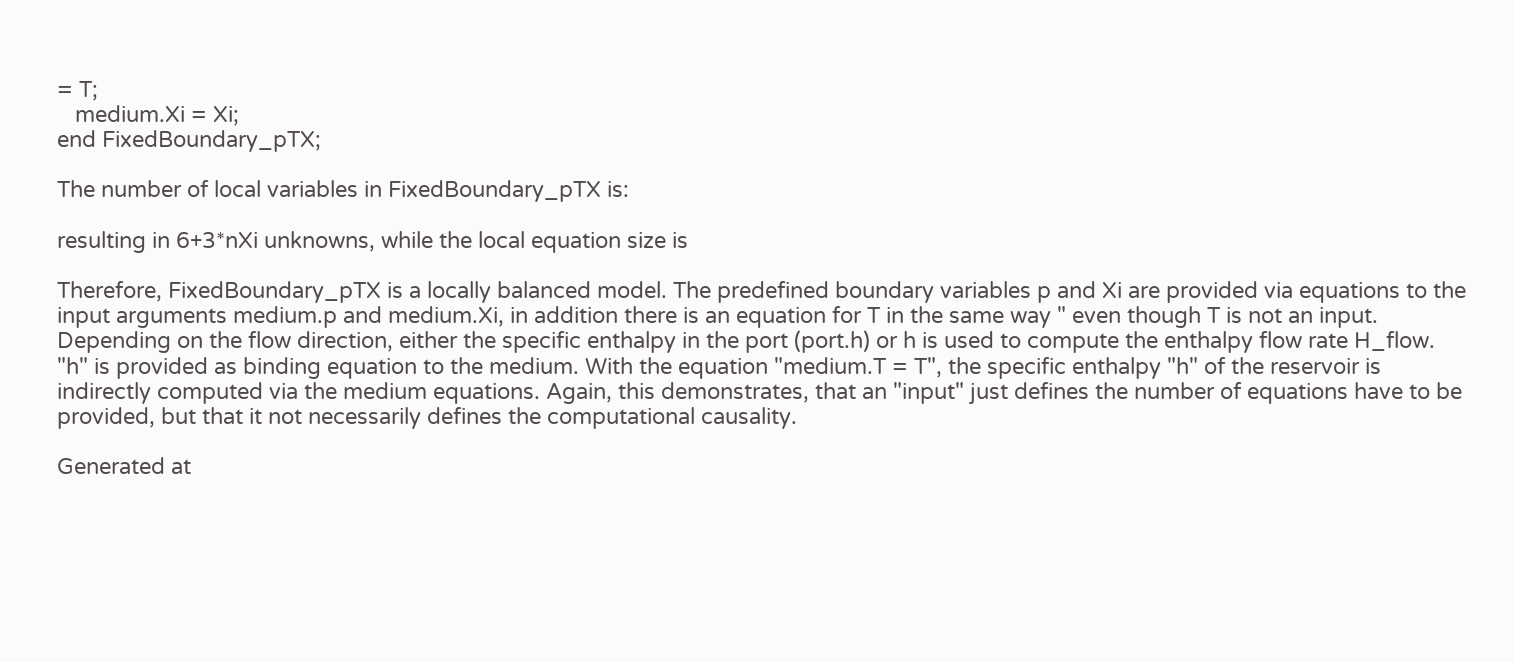= T;
   medium.Xi = Xi;
end FixedBoundary_pTX;

The number of local variables in FixedBoundary_pTX is:

resulting in 6+3*nXi unknowns, while the local equation size is

Therefore, FixedBoundary_pTX is a locally balanced model. The predefined boundary variables p and Xi are provided via equations to the input arguments medium.p and medium.Xi, in addition there is an equation for T in the same way " even though T is not an input. Depending on the flow direction, either the specific enthalpy in the port (port.h) or h is used to compute the enthalpy flow rate H_flow. "h" is provided as binding equation to the medium. With the equation "medium.T = T", the specific enthalpy "h" of the reservoir is indirectly computed via the medium equations. Again, this demonstrates, that an "input" just defines the number of equations have to be provided, but that it not necessarily defines the computational causality.

Generated at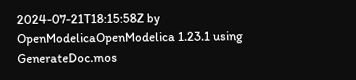2024-07-21T18:15:58Z by OpenModelicaOpenModelica 1.23.1 using GenerateDoc.mos